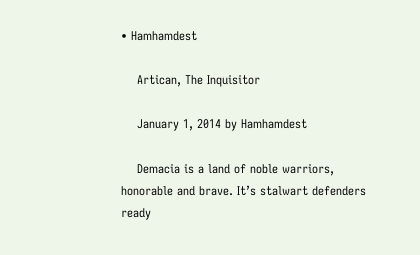• Hamhamdest

    Artican, The Inquisitor

    January 1, 2014 by Hamhamdest

    Demacia is a land of noble warriors, honorable and brave. It’s stalwart defenders ready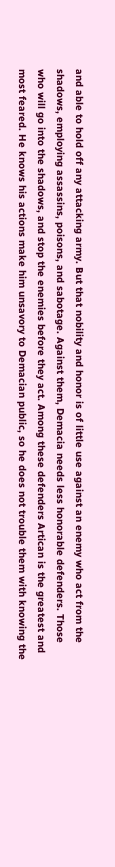and able to hold off any attacking army. But that nobility and honor is of little use against an enemy who act from the shadows, employing assassins, poisons, and sabotage. Against them, Demacia needs less honorable defenders. Those who will go into the shadows, and stop the enemies before they act. Among these defenders Artican is the greatest and most feared. He knows his actions make him unsavory to Demacian public, so he does not trouble them with knowing the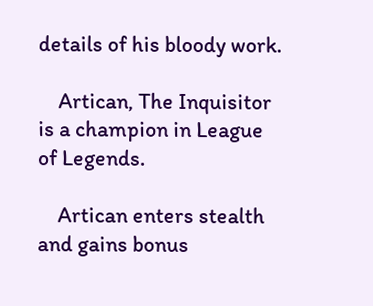details of his bloody work.

    Artican, The Inquisitor is a champion in League of Legends.

    Artican enters stealth and gains bonus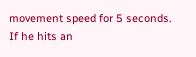movement speed for 5 seconds. If he hits an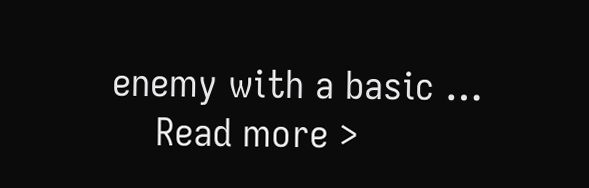enemy with a basic …
    Read more >